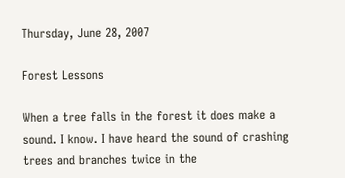Thursday, June 28, 2007

Forest Lessons

When a tree falls in the forest it does make a sound. I know. I have heard the sound of crashing trees and branches twice in the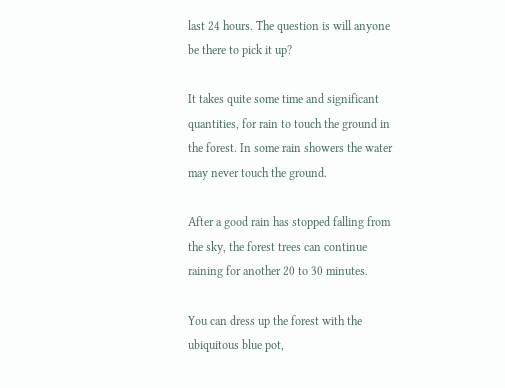last 24 hours. The question is will anyone be there to pick it up?

It takes quite some time and significant quantities, for rain to touch the ground in the forest. In some rain showers the water may never touch the ground.

After a good rain has stopped falling from the sky, the forest trees can continue raining for another 20 to 30 minutes.

You can dress up the forest with the ubiquitous blue pot,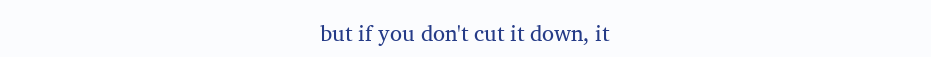but if you don't cut it down, it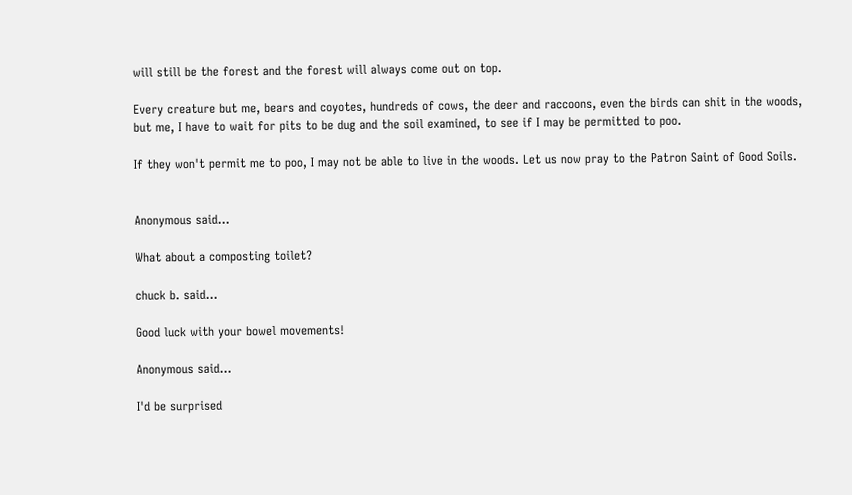will still be the forest and the forest will always come out on top.

Every creature but me, bears and coyotes, hundreds of cows, the deer and raccoons, even the birds can shit in the woods, but me, I have to wait for pits to be dug and the soil examined, to see if I may be permitted to poo.

If they won't permit me to poo, I may not be able to live in the woods. Let us now pray to the Patron Saint of Good Soils.


Anonymous said...

What about a composting toilet?

chuck b. said...

Good luck with your bowel movements!

Anonymous said...

I'd be surprised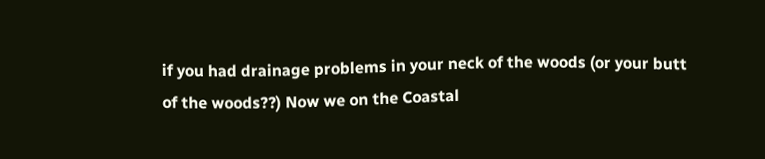if you had drainage problems in your neck of the woods (or your butt of the woods??) Now we on the Coastal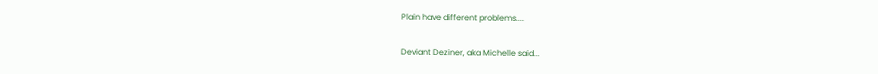Plain have different problems....

Deviant Deziner, aka Michelle said...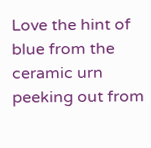Love the hint of blue from the ceramic urn peeking out from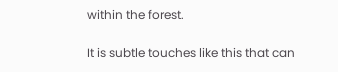within the forest.

It is subtle touches like this that can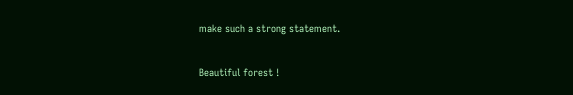make such a strong statement.

Beautiful forest !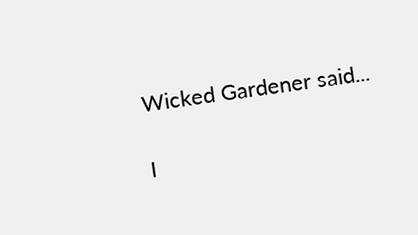Wicked Gardener said...

I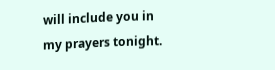will include you in my prayers tonight.